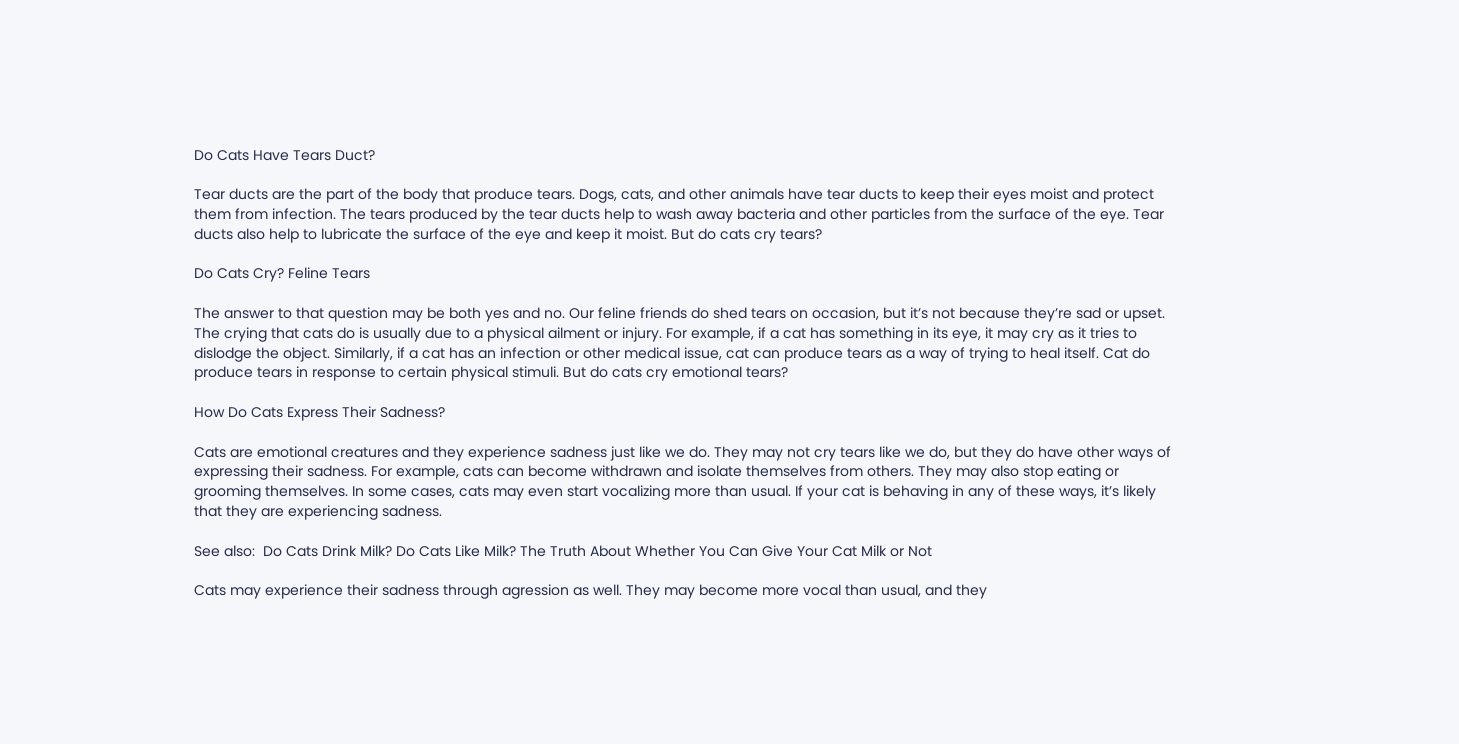Do Cats Have Tears Duct?

Tear ducts are the part of the body that produce tears. Dogs, cats, and other animals have tear ducts to keep their eyes moist and protect them from infection. The tears produced by the tear ducts help to wash away bacteria and other particles from the surface of the eye. Tear ducts also help to lubricate the surface of the eye and keep it moist. But do cats cry tears?

Do Cats Cry? Feline Tears

The answer to that question may be both yes and no. Our feline friends do shed tears on occasion, but it’s not because they’re sad or upset. The crying that cats do is usually due to a physical ailment or injury. For example, if a cat has something in its eye, it may cry as it tries to dislodge the object. Similarly, if a cat has an infection or other medical issue, cat can produce tears as a way of trying to heal itself. Cat do produce tears in response to certain physical stimuli. But do cats cry emotional tears?

How Do Cats Express Their Sadness?

Cats are emotional creatures and they experience sadness just like we do. They may not cry tears like we do, but they do have other ways of expressing their sadness. For example, cats can become withdrawn and isolate themselves from others. They may also stop eating or grooming themselves. In some cases, cats may even start vocalizing more than usual. If your cat is behaving in any of these ways, it’s likely that they are experiencing sadness.

See also:  Do Cats Drink Milk? Do Cats Like Milk? The Truth About Whether You Can Give Your Cat Milk or Not

Cats may experience their sadness through agression as well. They may become more vocal than usual, and they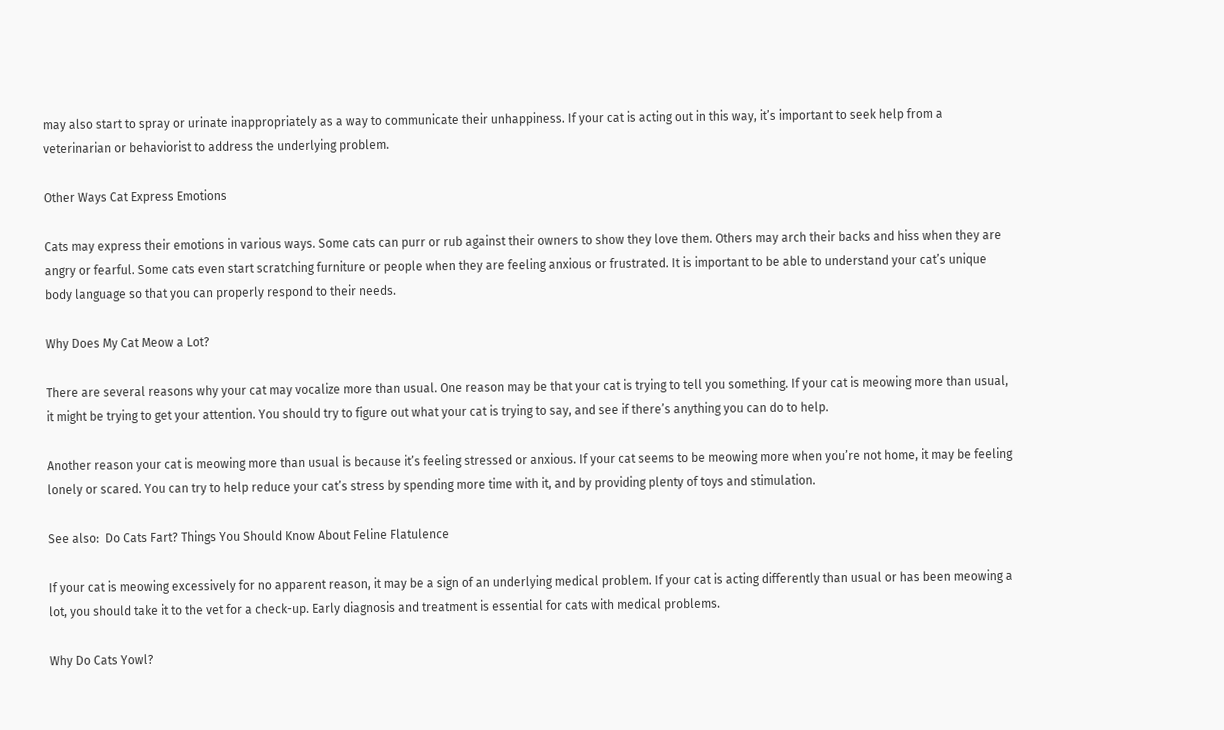may also start to spray or urinate inappropriately as a way to communicate their unhappiness. If your cat is acting out in this way, it’s important to seek help from a veterinarian or behaviorist to address the underlying problem.

Other Ways Cat Express Emotions

Cats may express their emotions in various ways. Some cats can purr or rub against their owners to show they love them. Others may arch their backs and hiss when they are angry or fearful. Some cats even start scratching furniture or people when they are feeling anxious or frustrated. It is important to be able to understand your cat’s unique body language so that you can properly respond to their needs.

Why Does My Cat Meow a Lot?

There are several reasons why your cat may vocalize more than usual. One reason may be that your cat is trying to tell you something. If your cat is meowing more than usual, it might be trying to get your attention. You should try to figure out what your cat is trying to say, and see if there’s anything you can do to help.

Another reason your cat is meowing more than usual is because it’s feeling stressed or anxious. If your cat seems to be meowing more when you’re not home, it may be feeling lonely or scared. You can try to help reduce your cat’s stress by spending more time with it, and by providing plenty of toys and stimulation.

See also:  Do Cats Fart? Things You Should Know About Feline Flatulence

If your cat is meowing excessively for no apparent reason, it may be a sign of an underlying medical problem. If your cat is acting differently than usual or has been meowing a lot, you should take it to the vet for a check-up. Early diagnosis and treatment is essential for cats with medical problems.

Why Do Cats Yowl?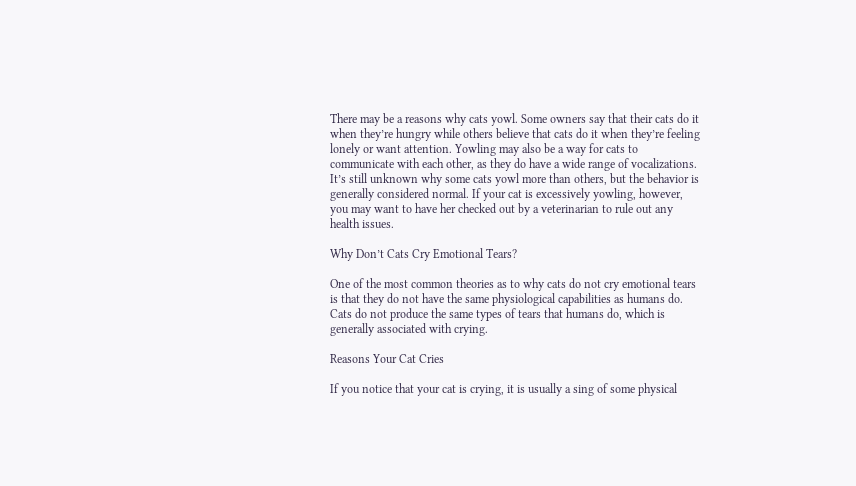There may be a reasons why cats yowl. Some owners say that their cats do it when they’re hungry while others believe that cats do it when they’re feeling lonely or want attention. Yowling may also be a way for cats to communicate with each other, as they do have a wide range of vocalizations. It’s still unknown why some cats yowl more than others, but the behavior is generally considered normal. If your cat is excessively yowling, however, you may want to have her checked out by a veterinarian to rule out any health issues.

Why Don’t Cats Cry Emotional Tears?

One of the most common theories as to why cats do not cry emotional tears is that they do not have the same physiological capabilities as humans do. Cats do not produce the same types of tears that humans do, which is generally associated with crying.

Reasons Your Cat Cries

If you notice that your cat is crying, it is usually a sing of some physical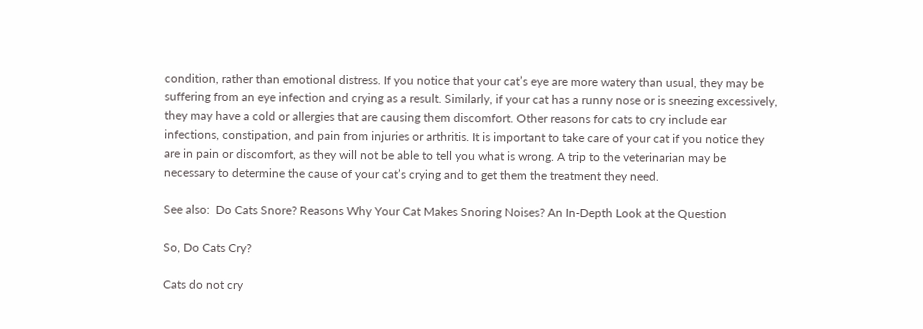condition, rather than emotional distress. If you notice that your cat’s eye are more watery than usual, they may be suffering from an eye infection and crying as a result. Similarly, if your cat has a runny nose or is sneezing excessively, they may have a cold or allergies that are causing them discomfort. Other reasons for cats to cry include ear infections, constipation, and pain from injuries or arthritis. It is important to take care of your cat if you notice they are in pain or discomfort, as they will not be able to tell you what is wrong. A trip to the veterinarian may be necessary to determine the cause of your cat’s crying and to get them the treatment they need.

See also:  Do Cats Snore? Reasons Why Your Cat Makes Snoring Noises? An In-Depth Look at the Question

So, Do Cats Cry?

Cats do not cry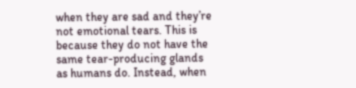when they are sad and they’re not emotional tears. This is because they do not have the same tear-producing glands as humans do. Instead, when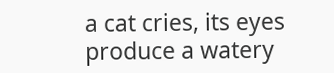a cat cries, its eyes produce a watery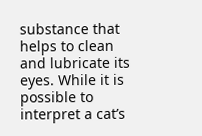substance that helps to clean and lubricate its eyes. While it is possible to interpret a cat’s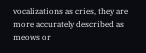vocalizations as cries, they are more accurately described as meows or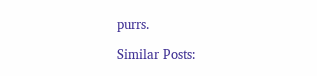purrs.

Similar Posts: